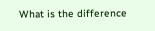What is the difference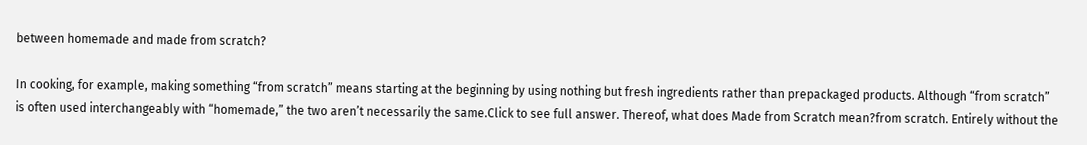between homemade and made from scratch?

In cooking, for example, making something “from scratch” means starting at the beginning by using nothing but fresh ingredients rather than prepackaged products. Although “from scratch” is often used interchangeably with “homemade,” the two aren’t necessarily the same.Click to see full answer. Thereof, what does Made from Scratch mean?from scratch. Entirely without the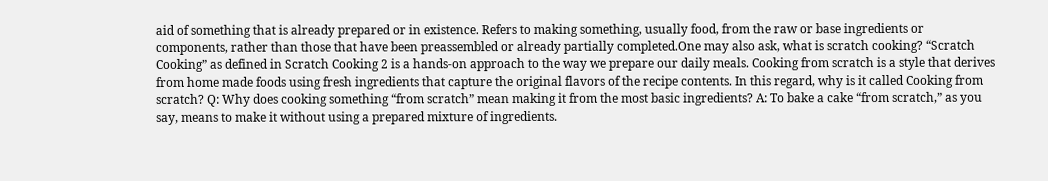aid of something that is already prepared or in existence. Refers to making something, usually food, from the raw or base ingredients or components, rather than those that have been preassembled or already partially completed.One may also ask, what is scratch cooking? “Scratch Cooking” as defined in Scratch Cooking 2 is a hands-on approach to the way we prepare our daily meals. Cooking from scratch is a style that derives from home made foods using fresh ingredients that capture the original flavors of the recipe contents. In this regard, why is it called Cooking from scratch? Q: Why does cooking something “from scratch” mean making it from the most basic ingredients? A: To bake a cake “from scratch,” as you say, means to make it without using a prepared mixture of ingredients.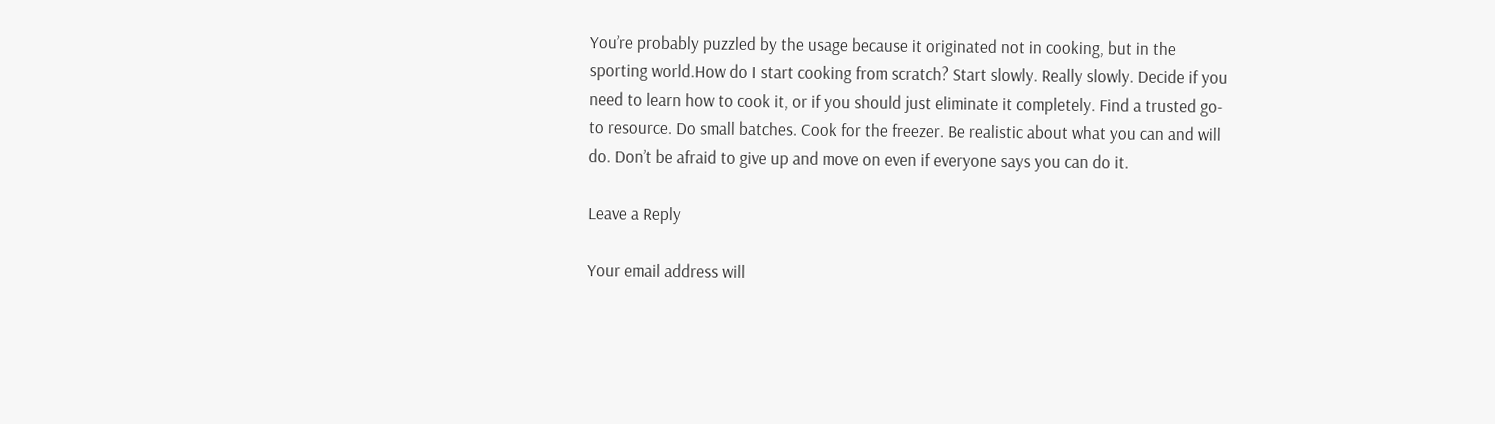You’re probably puzzled by the usage because it originated not in cooking, but in the sporting world.How do I start cooking from scratch? Start slowly. Really slowly. Decide if you need to learn how to cook it, or if you should just eliminate it completely. Find a trusted go-to resource. Do small batches. Cook for the freezer. Be realistic about what you can and will do. Don’t be afraid to give up and move on even if everyone says you can do it.

Leave a Reply

Your email address will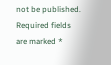not be published. Required fields are marked *